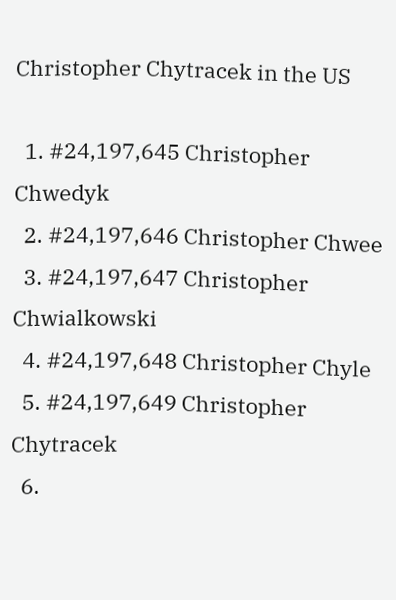Christopher Chytracek in the US

  1. #24,197,645 Christopher Chwedyk
  2. #24,197,646 Christopher Chwee
  3. #24,197,647 Christopher Chwialkowski
  4. #24,197,648 Christopher Chyle
  5. #24,197,649 Christopher Chytracek
  6.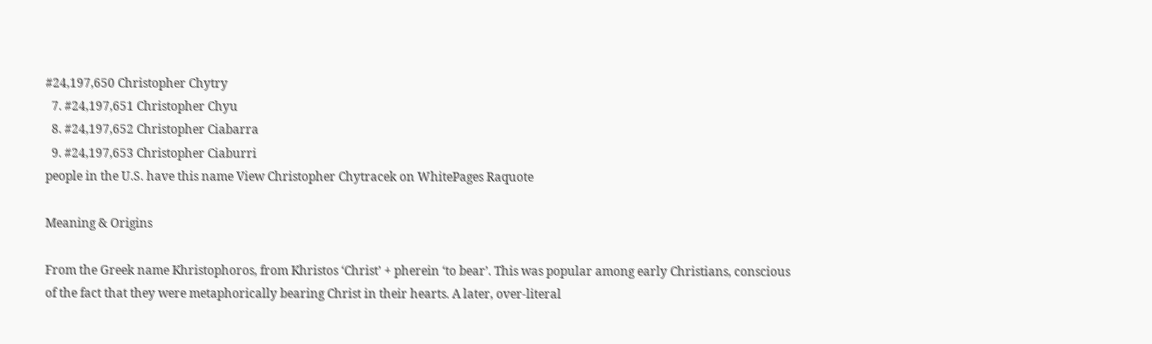#24,197,650 Christopher Chytry
  7. #24,197,651 Christopher Chyu
  8. #24,197,652 Christopher Ciabarra
  9. #24,197,653 Christopher Ciaburri
people in the U.S. have this name View Christopher Chytracek on WhitePages Raquote

Meaning & Origins

From the Greek name Khristophoros, from Khristos ‘Christ’ + pherein ‘to bear’. This was popular among early Christians, conscious of the fact that they were metaphorically bearing Christ in their hearts. A later, over-literal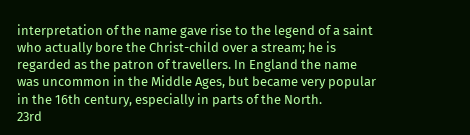interpretation of the name gave rise to the legend of a saint who actually bore the Christ-child over a stream; he is regarded as the patron of travellers. In England the name was uncommon in the Middle Ages, but became very popular in the 16th century, especially in parts of the North.
23rd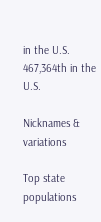in the U.S.
467,364th in the U.S.

Nicknames & variations

Top state populations